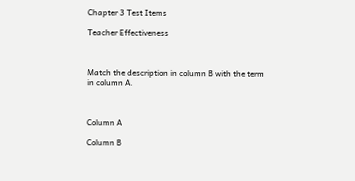Chapter 3 Test Items

Teacher Effectiveness



Match the description in column B with the term in column A.



Column A

Column B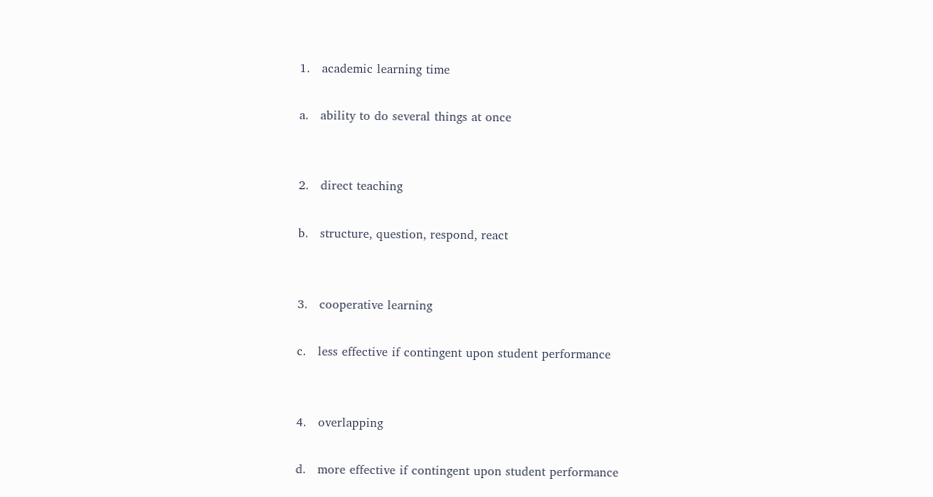1.   academic learning time

a.   ability to do several things at once


2.   direct teaching

b.   structure, question, respond, react


3.   cooperative learning

c.   less effective if contingent upon student performance


4.   overlapping

d.   more effective if contingent upon student performance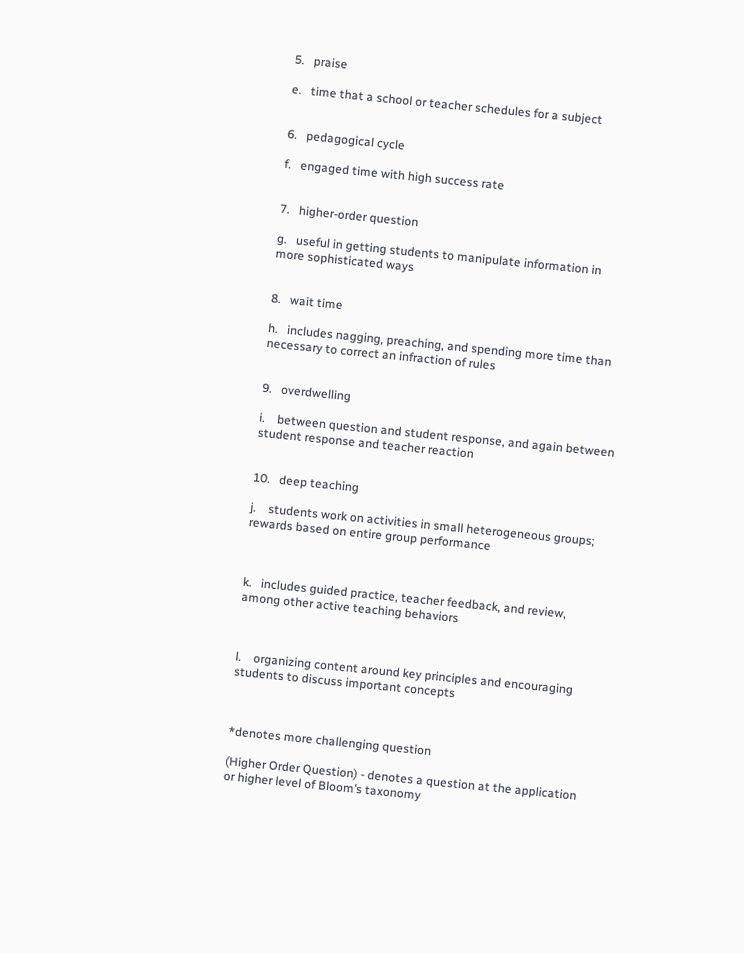5.   praise

e.   time that a school or teacher schedules for a subject


6.   pedagogical cycle

f.   engaged time with high success rate


7.   higher-order question

g.   useful in getting students to manipulate information in more sophisticated ways


8.   wait time

h.   includes nagging, preaching, and spending more time than necessary to correct an infraction of rules


9.   overdwelling

i.    between question and student response, and again between student response and teacher reaction


10.   deep teaching

j.    students work on activities in small heterogeneous groups; rewards based on entire group performance



k.   includes guided practice, teacher feedback, and review, among other active teaching behaviors



l.    organizing content around key principles and encouraging students to discuss important concepts



*denotes more challenging question

(Higher Order Question) - denotes a question at the application or higher level of Bloom’s taxonomy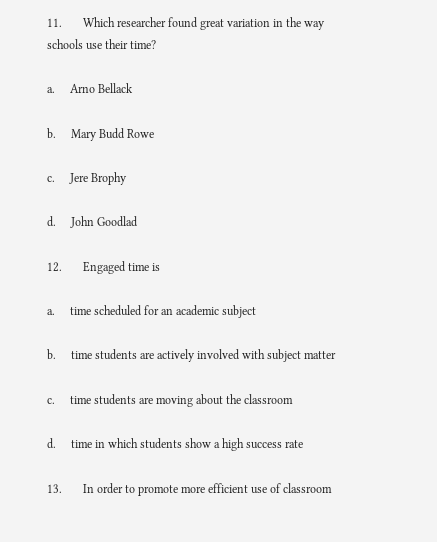11.       Which researcher found great variation in the way schools use their time?

a.     Arno Bellack

b.     Mary Budd Rowe

c.     Jere Brophy

d.     John Goodlad

12.       Engaged time is

a.     time scheduled for an academic subject

b.     time students are actively involved with subject matter

c.     time students are moving about the classroom

d.     time in which students show a high success rate

13.       In order to promote more efficient use of classroom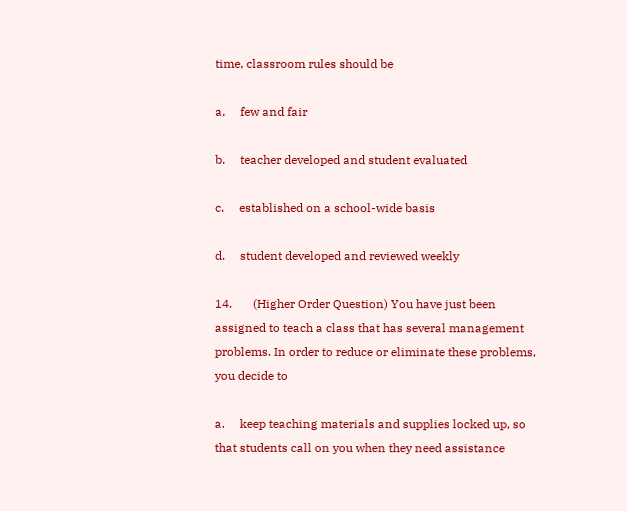time, classroom rules should be

a.     few and fair

b.     teacher developed and student evaluated

c.     established on a school-wide basis

d.     student developed and reviewed weekly

14.       (Higher Order Question) You have just been assigned to teach a class that has several management problems. In order to reduce or eliminate these problems, you decide to

a.     keep teaching materials and supplies locked up, so that students call on you when they need assistance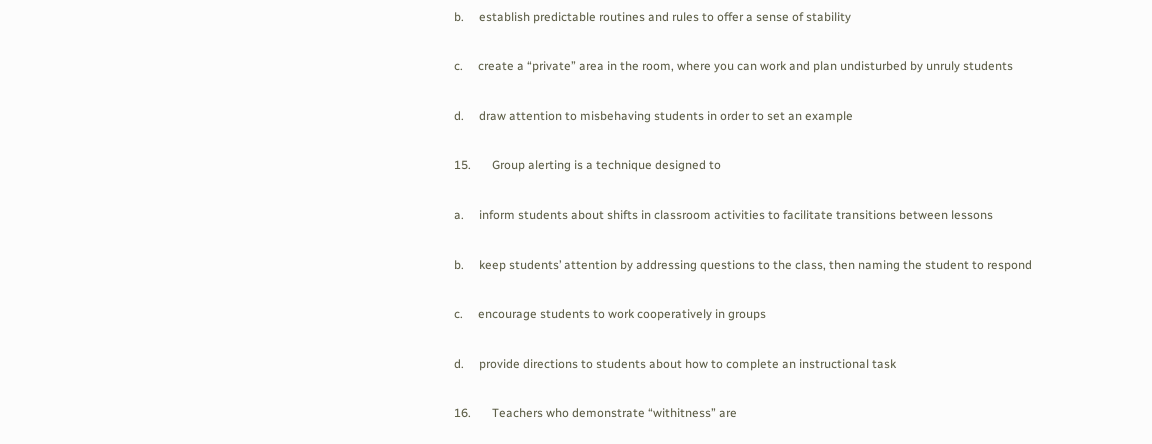b.     establish predictable routines and rules to offer a sense of stability

c.     create a “private” area in the room, where you can work and plan undisturbed by unruly students

d.     draw attention to misbehaving students in order to set an example

15.       Group alerting is a technique designed to

a.     inform students about shifts in classroom activities to facilitate transitions between lessons

b.     keep students’ attention by addressing questions to the class, then naming the student to respond

c.     encourage students to work cooperatively in groups

d.     provide directions to students about how to complete an instructional task

16.       Teachers who demonstrate “withitness” are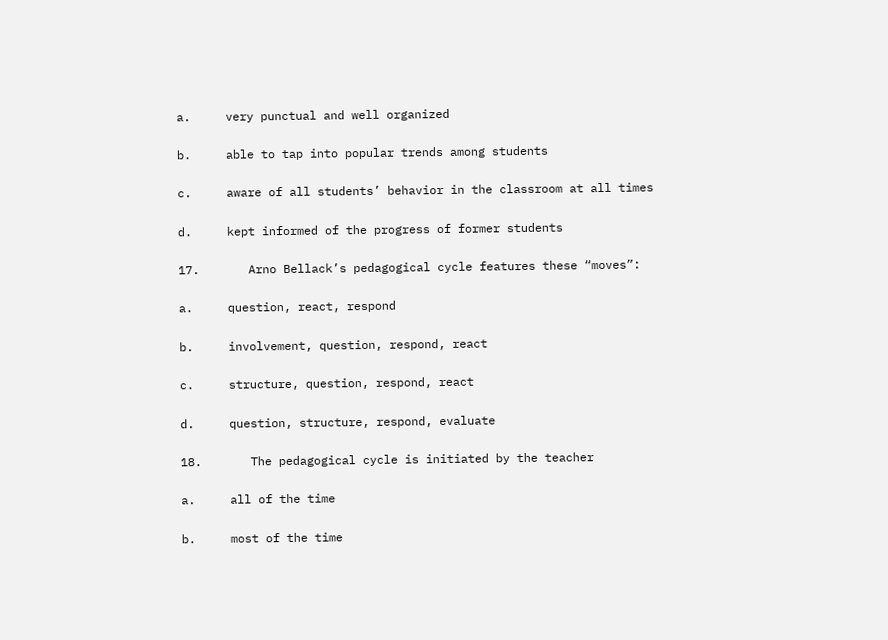a.     very punctual and well organized

b.     able to tap into popular trends among students

c.     aware of all students’ behavior in the classroom at all times

d.     kept informed of the progress of former students

17.       Arno Bellack’s pedagogical cycle features these “moves”:

a.     question, react, respond

b.     involvement, question, respond, react

c.     structure, question, respond, react

d.     question, structure, respond, evaluate

18.       The pedagogical cycle is initiated by the teacher

a.     all of the time

b.     most of the time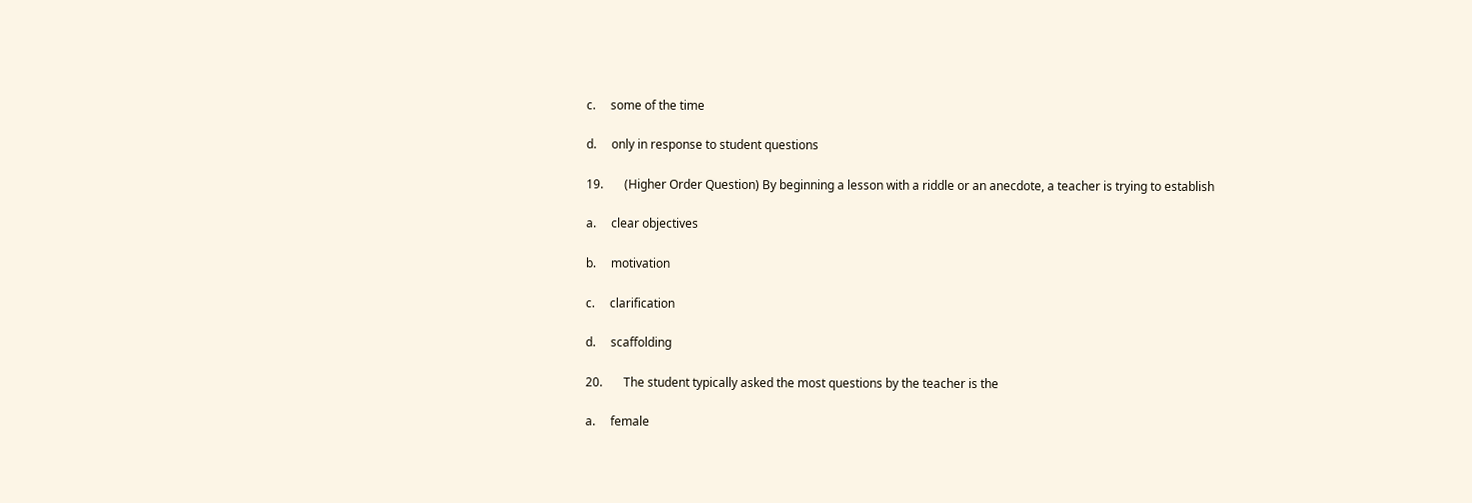c.     some of the time

d.     only in response to student questions

19.       (Higher Order Question) By beginning a lesson with a riddle or an anecdote, a teacher is trying to establish

a.     clear objectives

b.     motivation

c.     clarification

d.     scaffolding

20.       The student typically asked the most questions by the teacher is the

a.     female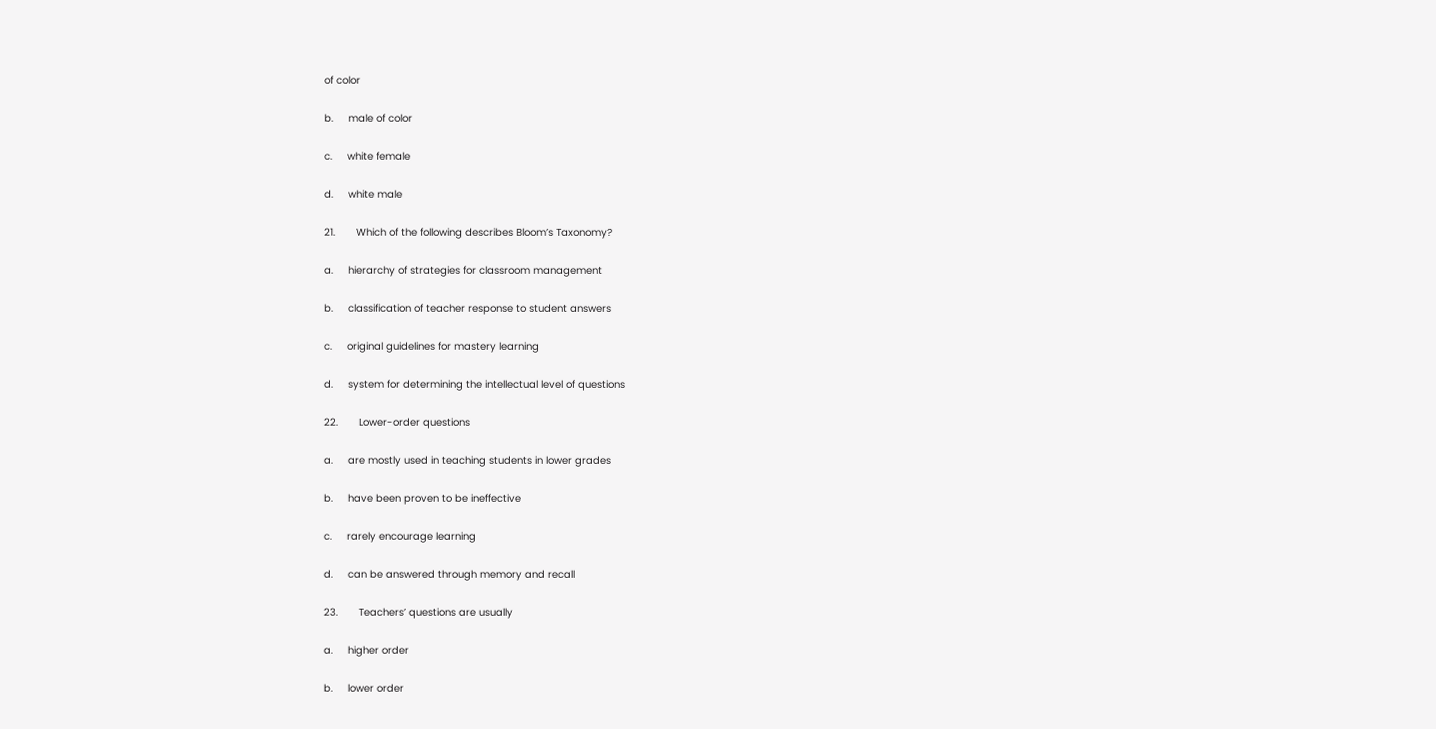of color

b.     male of color

c.     white female

d.     white male

21.       Which of the following describes Bloom’s Taxonomy?

a.     hierarchy of strategies for classroom management

b.     classification of teacher response to student answers

c.     original guidelines for mastery learning

d.     system for determining the intellectual level of questions

22.       Lower-order questions

a.     are mostly used in teaching students in lower grades

b.     have been proven to be ineffective

c.     rarely encourage learning

d.     can be answered through memory and recall

23.       Teachers’ questions are usually

a.     higher order

b.     lower order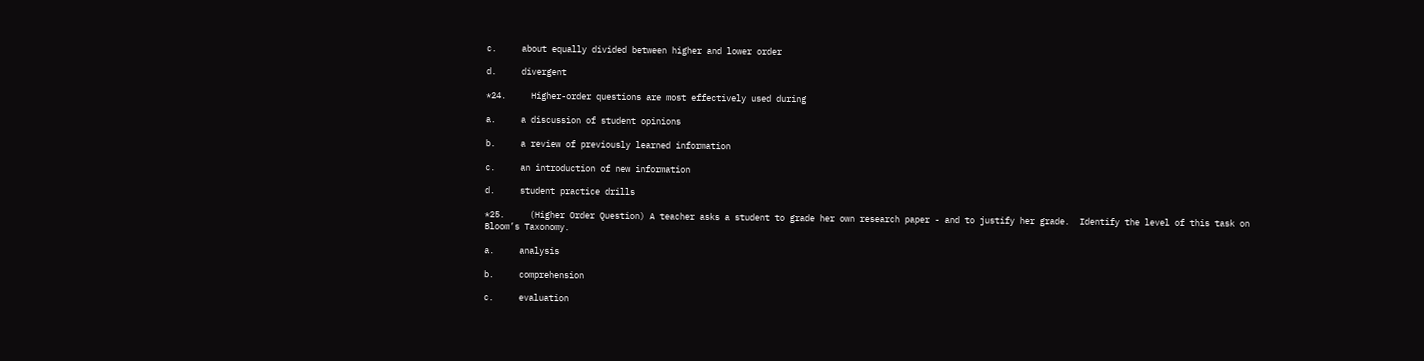c.     about equally divided between higher and lower order

d.     divergent

*24.     Higher-order questions are most effectively used during

a.     a discussion of student opinions

b.     a review of previously learned information

c.     an introduction of new information

d.     student practice drills

*25.     (Higher Order Question) A teacher asks a student to grade her own research paper - and to justify her grade.  Identify the level of this task on Bloom’s Taxonomy.

a.     analysis

b.     comprehension

c.     evaluation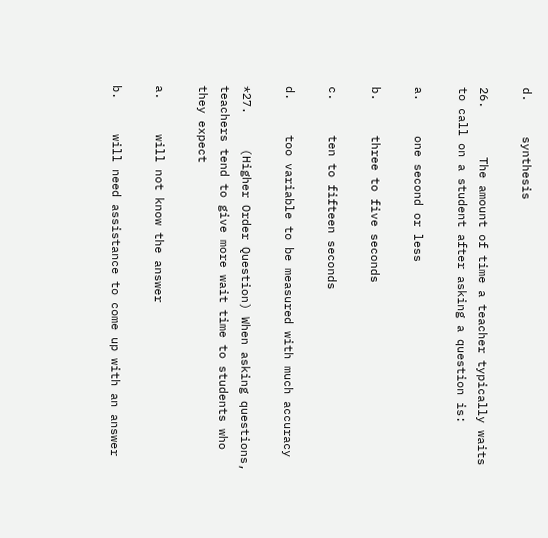d.     synthesis

26.       The amount of time a teacher typically waits to call on a student after asking a question is:

a.     one second or less

b.     three to five seconds

c.     ten to fifteen seconds

d.     too variable to be measured with much accuracy

*27.     (Higher Order Question) When asking questions, teachers tend to give more wait time to students who they expect

a.     will not know the answer

b.     will need assistance to come up with an answer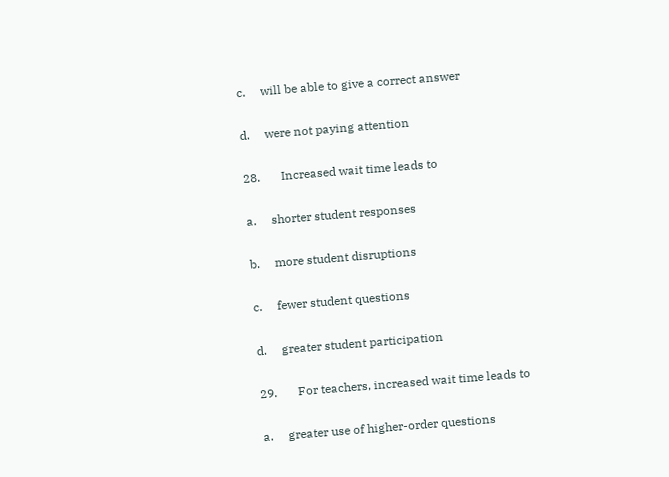c.     will be able to give a correct answer

d.     were not paying attention

28.       Increased wait time leads to

a.     shorter student responses

b.     more student disruptions

c.     fewer student questions

d.     greater student participation

29.       For teachers, increased wait time leads to

a.     greater use of higher-order questions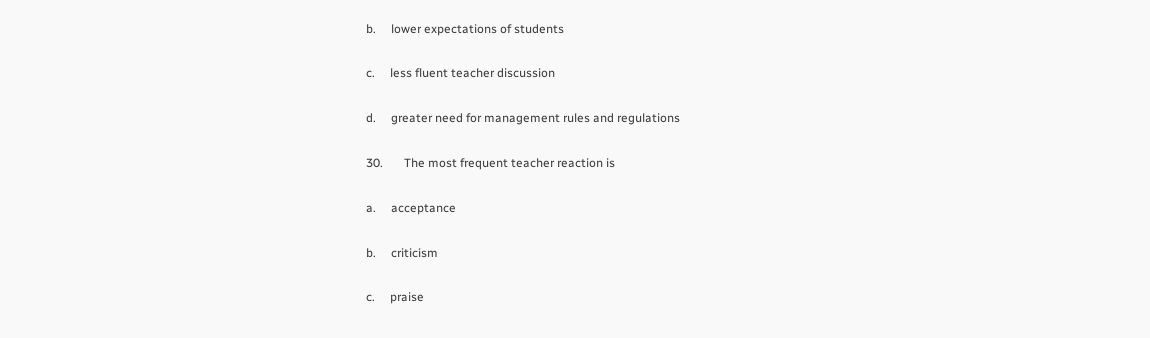b.     lower expectations of students

c.     less fluent teacher discussion

d.     greater need for management rules and regulations

30.       The most frequent teacher reaction is

a.     acceptance

b.     criticism

c.     praise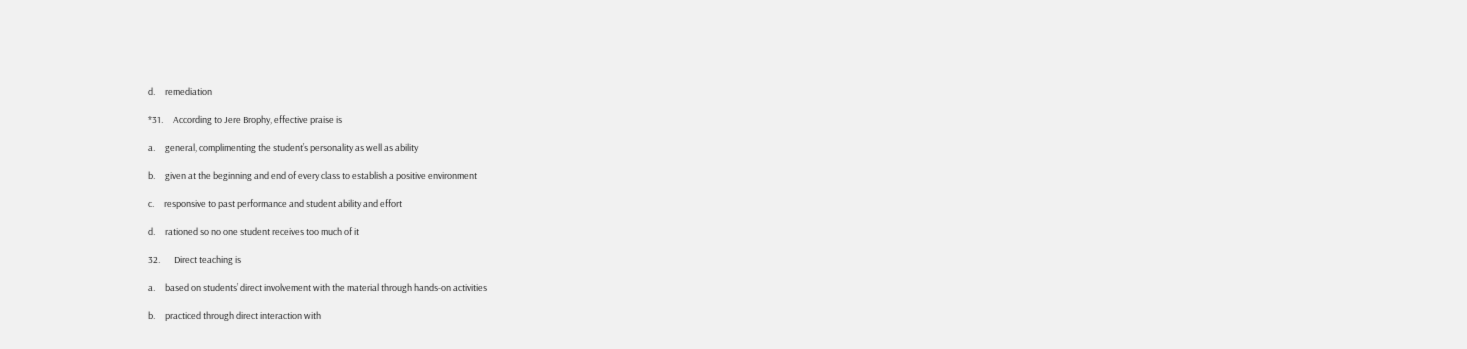d.     remediation

*31.     According to Jere Brophy, effective praise is

a.     general, complimenting the student’s personality as well as ability

b.     given at the beginning and end of every class to establish a positive environment

c.     responsive to past performance and student ability and effort

d.     rationed so no one student receives too much of it

32.       Direct teaching is

a.     based on students’ direct involvement with the material through hands-on activities

b.     practiced through direct interaction with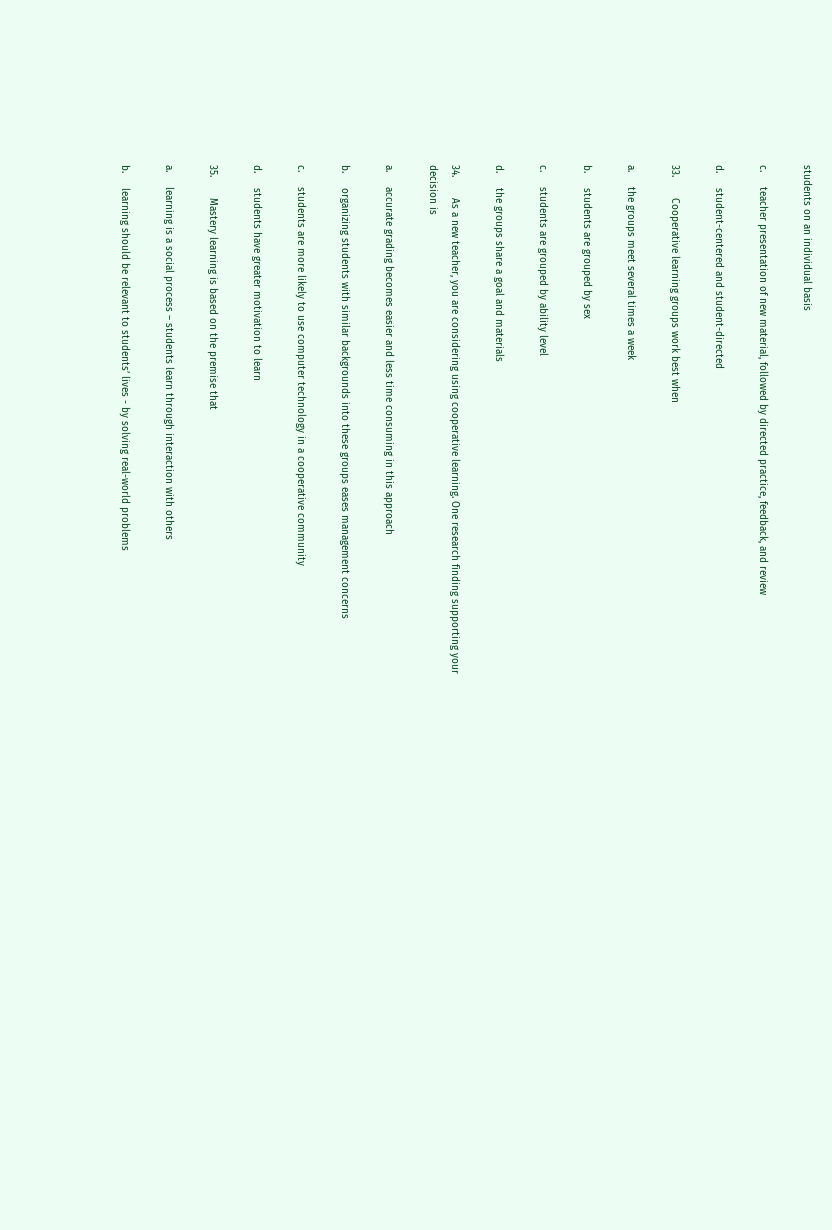students on an individual basis

c.     teacher presentation of new material, followed by directed practice, feedback, and review

d.     student-centered and student-directed

33.       Cooperative learning groups work best when

a.     the groups meet several times a week

b.     students are grouped by sex

c.     students are grouped by ability level

d.     the groups share a goal and materials

34.       As a new teacher, you are considering using cooperative learning. One research finding supporting your decision is

a.     accurate grading becomes easier and less time consuming in this approach

b.     organizing students with similar backgrounds into these groups eases management concerns

c.     students are more likely to use computer technology in a cooperative community

d.     students have greater motivation to learn

35.       Mastery learning is based on the premise that

a.     learning is a social process – students learn through interaction with others

b.     learning should be relevant to students’ lives - by solving real-world problems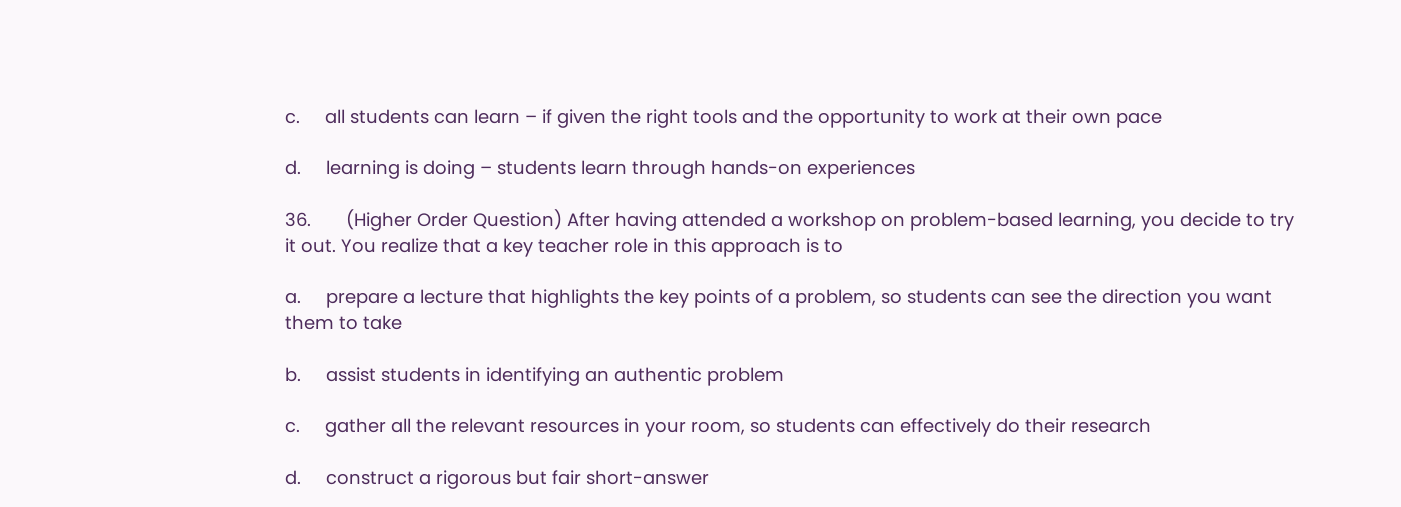c.     all students can learn – if given the right tools and the opportunity to work at their own pace

d.     learning is doing – students learn through hands-on experiences

36.       (Higher Order Question) After having attended a workshop on problem-based learning, you decide to try it out. You realize that a key teacher role in this approach is to

a.     prepare a lecture that highlights the key points of a problem, so students can see the direction you want them to take

b.     assist students in identifying an authentic problem

c.     gather all the relevant resources in your room, so students can effectively do their research

d.     construct a rigorous but fair short-answer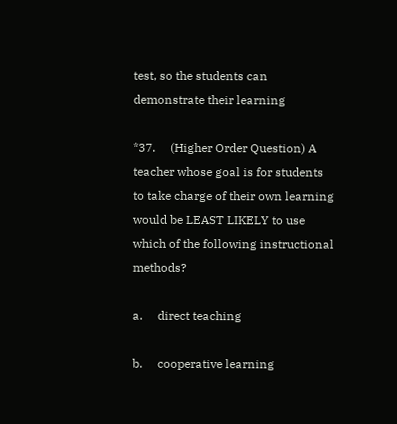test, so the students can demonstrate their learning

*37.     (Higher Order Question) A teacher whose goal is for students to take charge of their own learning would be LEAST LIKELY to use which of the following instructional methods?

a.     direct teaching

b.     cooperative learning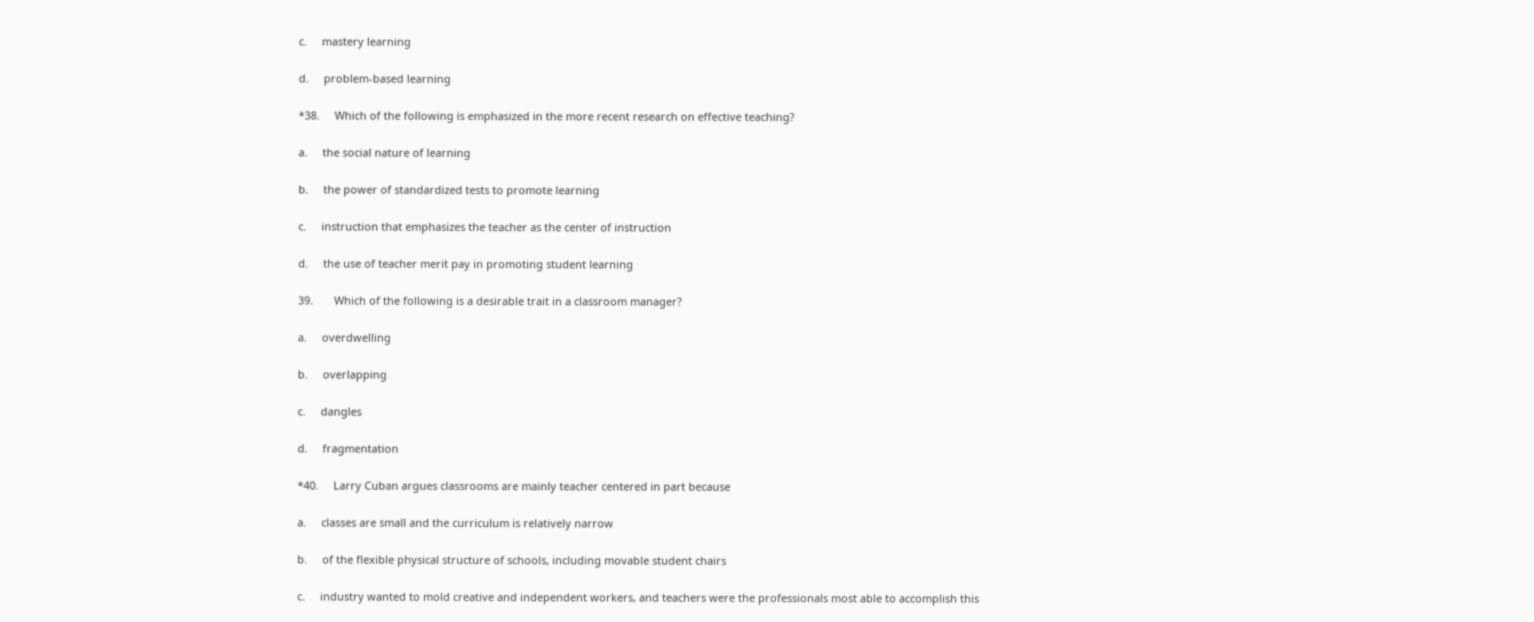c.     mastery learning

d.     problem-based learning

*38.     Which of the following is emphasized in the more recent research on effective teaching?

a.     the social nature of learning

b.     the power of standardized tests to promote learning

c.     instruction that emphasizes the teacher as the center of instruction

d.     the use of teacher merit pay in promoting student learning

39.       Which of the following is a desirable trait in a classroom manager?

a.     overdwelling

b.     overlapping

c.     dangles

d.     fragmentation

*40.     Larry Cuban argues classrooms are mainly teacher centered in part because

a.     classes are small and the curriculum is relatively narrow

b.     of the flexible physical structure of schools, including movable student chairs

c.     industry wanted to mold creative and independent workers, and teachers were the professionals most able to accomplish this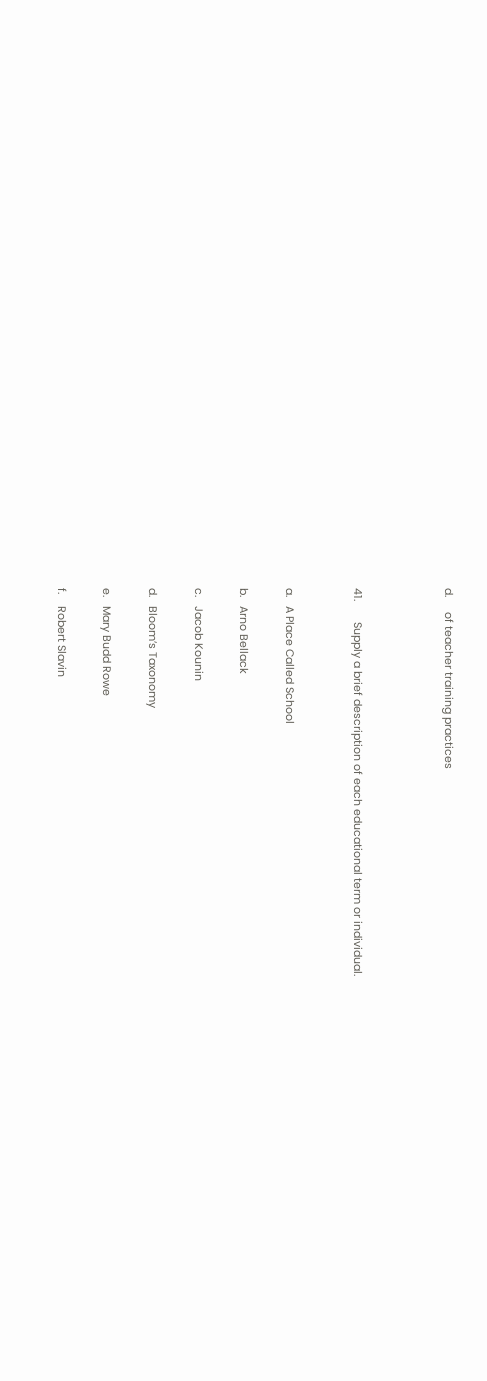d.     of teacher training practices



41.       Supply a brief description of each educational term or individual.


a.   A Place Called School

b.   Arno Bellack

c.   Jacob Kounin

d.   Bloom’s Taxonomy

e.   Mary Budd Rowe

f.    Robert Slavin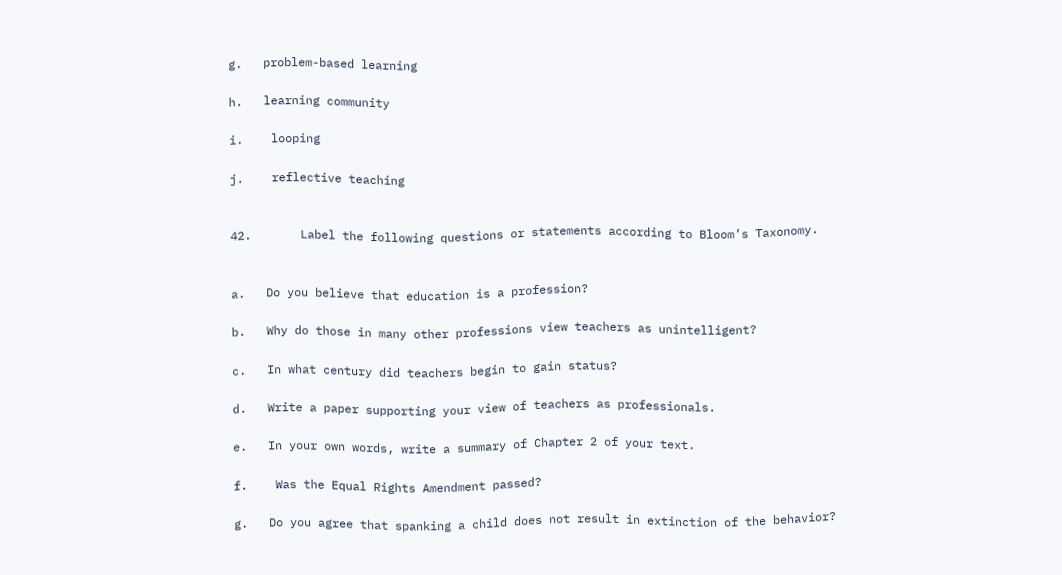g.   problem-based learning

h.   learning community

i.    looping

j.    reflective teaching


42.       Label the following questions or statements according to Bloom’s Taxonomy.


a.   Do you believe that education is a profession?

b.   Why do those in many other professions view teachers as unintelligent?

c.   In what century did teachers begin to gain status?

d.   Write a paper supporting your view of teachers as professionals.

e.   In your own words, write a summary of Chapter 2 of your text.

f.    Was the Equal Rights Amendment passed?

g.   Do you agree that spanking a child does not result in extinction of the behavior?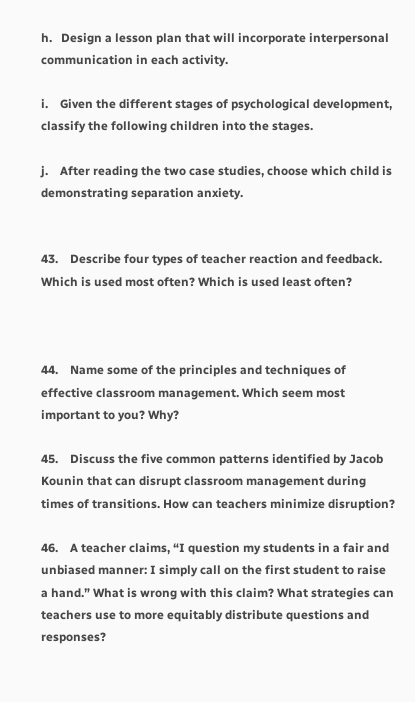h.   Design a lesson plan that will incorporate interpersonal communication in each activity.

i.    Given the different stages of psychological development, classify the following children into the stages.

j.    After reading the two case studies, choose which child is demonstrating separation anxiety.


43.    Describe four types of teacher reaction and feedback. Which is used most often? Which is used least often?



44.    Name some of the principles and techniques of effective classroom management. Which seem most important to you? Why?

45.    Discuss the five common patterns identified by Jacob Kounin that can disrupt classroom management during times of transitions. How can teachers minimize disruption?

46.    A teacher claims, “I question my students in a fair and unbiased manner: I simply call on the first student to raise a hand.” What is wrong with this claim? What strategies can teachers use to more equitably distribute questions and responses?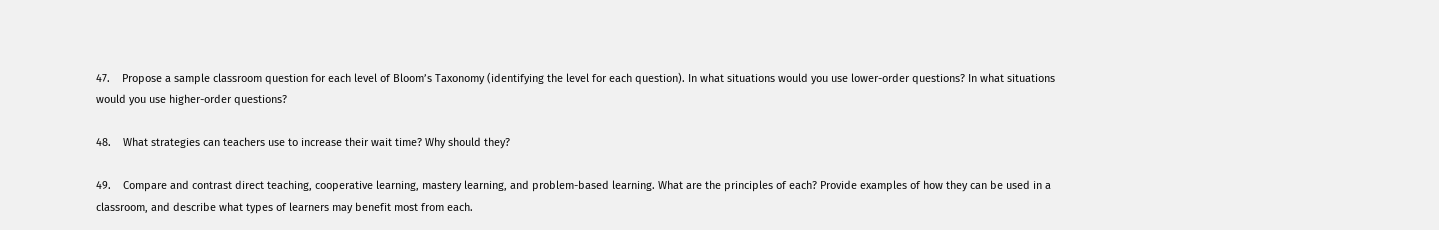47.    Propose a sample classroom question for each level of Bloom’s Taxonomy (identifying the level for each question). In what situations would you use lower-order questions? In what situations would you use higher-order questions?

48.    What strategies can teachers use to increase their wait time? Why should they?

49.    Compare and contrast direct teaching, cooperative learning, mastery learning, and problem-based learning. What are the principles of each? Provide examples of how they can be used in a classroom, and describe what types of learners may benefit most from each.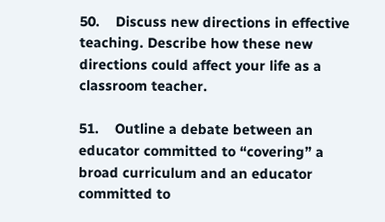50.    Discuss new directions in effective teaching. Describe how these new directions could affect your life as a classroom teacher.

51.    Outline a debate between an educator committed to “covering” a broad curriculum and an educator committed to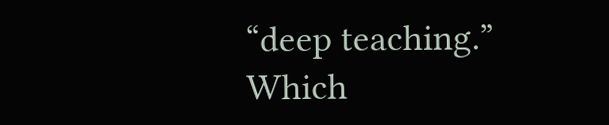“deep teaching.” Which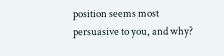position seems most persuasive to you, and why?